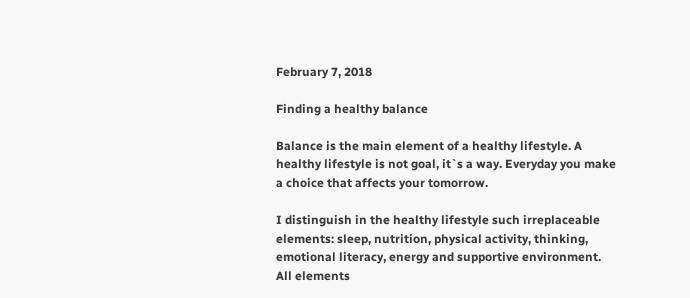February 7, 2018

Finding a healthy balance

Balance is the main element of a healthy lifestyle. A healthy lifestyle is not goal, it`s a way. Everyday you make a choice that affects your tomorrow.

I distinguish in the healthy lifestyle such irreplaceable elements: sleep, nutrition, physical activity, thinking, emotional literacy, energy and supportive environment. All elements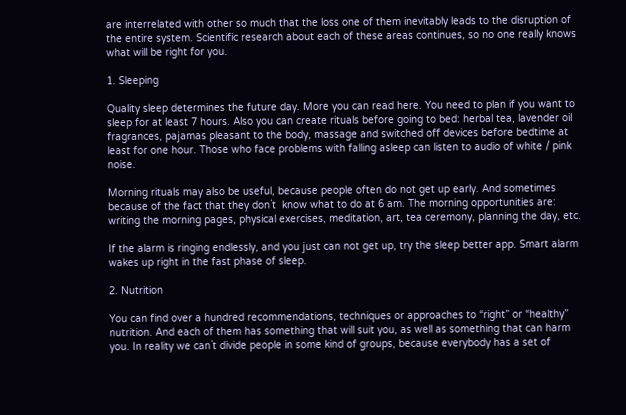are interrelated with other so much that the loss one of them inevitably leads to the disruption of the entire system. Scientific research about each of these areas continues, so no one really knows what will be right for you.

1. Sleeping

Quality sleep determines the future day. More you can read here. You need to plan if you want to sleep for at least 7 hours. Also you can create rituals before going to bed: herbal tea, lavender oil fragrances, pajamas pleasant to the body, massage and switched off devices before bedtime at least for one hour. Those who face problems with falling asleep can listen to audio of white / pink noise.

Morning rituals may also be useful, because people often do not get up early. And sometimes because of the fact that they don`t  know what to do at 6 am. The morning opportunities are: writing the morning pages, physical exercises, meditation, art, tea ceremony, planning the day, etc.

If the alarm is ringing endlessly, and you just can not get up, try the sleep better app. Smart alarm wakes up right in the fast phase of sleep.

2. Nutrition

You can find over a hundred recommendations, techniques or approaches to “right” or “healthy” nutrition. And each of them has something that will suit you, as well as something that can harm you. In reality we can`t divide people in some kind of groups, because everybody has a set of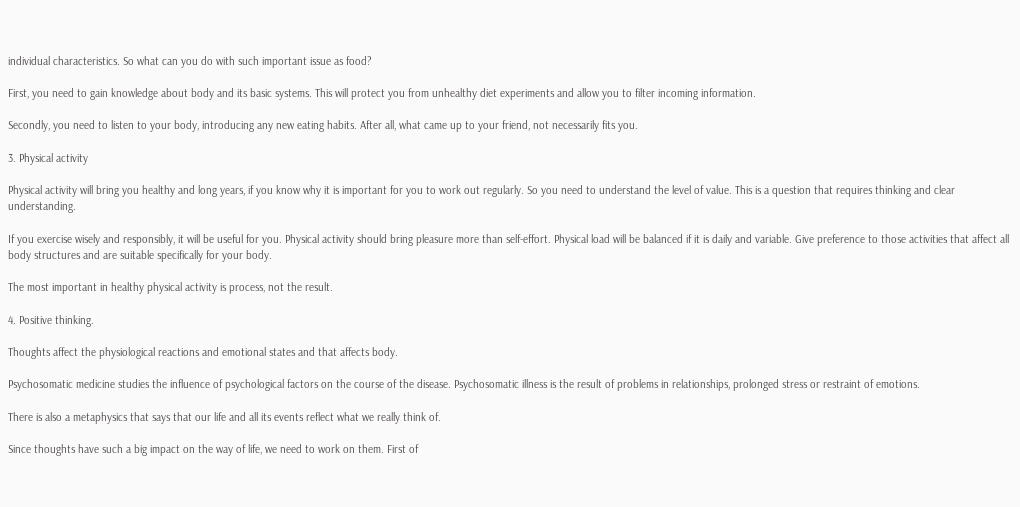individual characteristics. So what can you do with such important issue as food?

First, you need to gain knowledge about body and its basic systems. This will protect you from unhealthy diet experiments and allow you to filter incoming information.

Secondly, you need to listen to your body, introducing any new eating habits. After all, what came up to your friend, not necessarily fits you.

3. Physical activity

Physical activity will bring you healthy and long years, if you know why it is important for you to work out regularly. So you need to understand the level of value. This is a question that requires thinking and clear understanding.

If you exercise wisely and responsibly, it will be useful for you. Physical activity should bring pleasure more than self-effort. Physical load will be balanced if it is daily and variable. Give preference to those activities that affect all body structures and are suitable specifically for your body.

The most important in healthy physical activity is process, not the result.

4. Positive thinking.

Thoughts affect the physiological reactions and emotional states and that affects body.

Psychosomatic medicine studies the influence of psychological factors on the course of the disease. Psychosomatic illness is the result of problems in relationships, prolonged stress or restraint of emotions.

There is also a metaphysics that says that our life and all its events reflect what we really think of.

Since thoughts have such a big impact on the way of life, we need to work on them. First of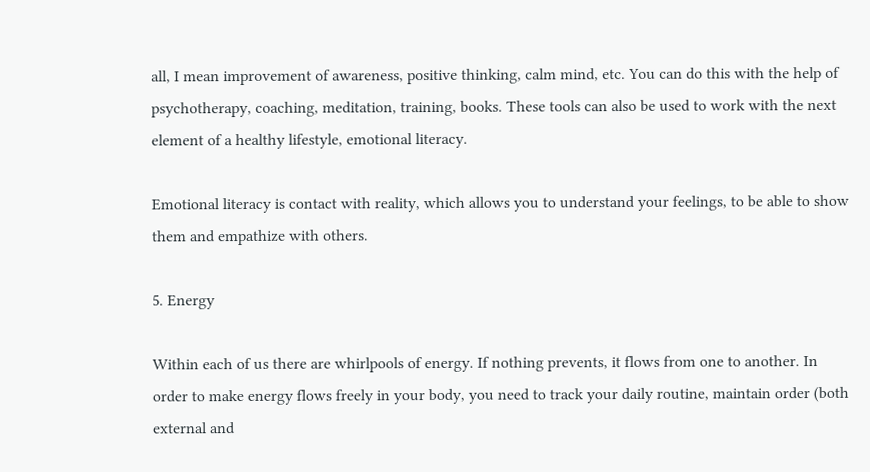all, I mean improvement of awareness, positive thinking, calm mind, etc. You can do this with the help of psychotherapy, coaching, meditation, training, books. These tools can also be used to work with the next element of a healthy lifestyle, emotional literacy.

Emotional literacy is contact with reality, which allows you to understand your feelings, to be able to show them and empathize with others.

5. Energy

Within each of us there are whirlpools of energy. If nothing prevents, it flows from one to another. In order to make energy flows freely in your body, you need to track your daily routine, maintain order (both external and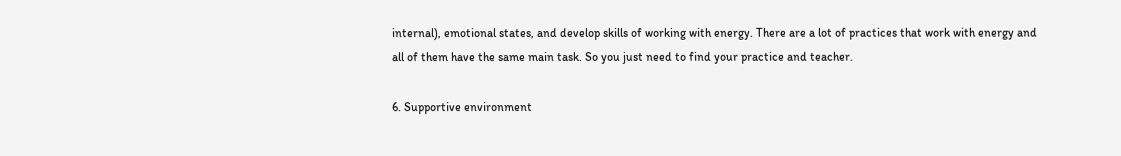internal), emotional states, and develop skills of working with energy. There are a lot of practices that work with energy and all of them have the same main task. So you just need to find your practice and teacher.

6. Supportive environment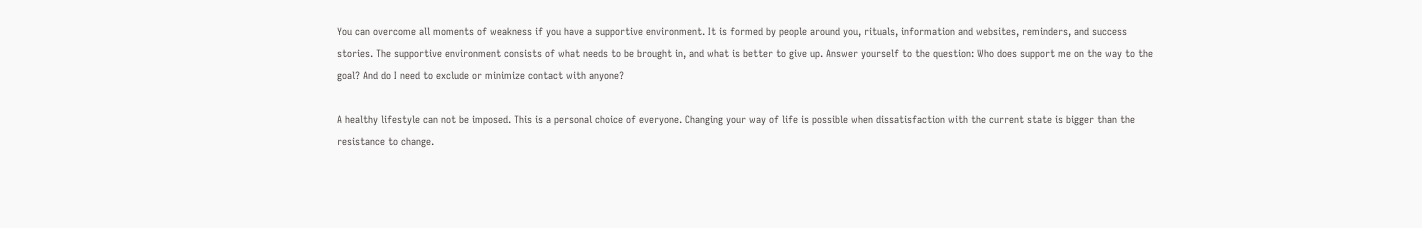You can overcome all moments of weakness if you have a supportive environment. It is formed by people around you, rituals, information and websites, reminders, and success stories. The supportive environment consists of what needs to be brought in, and what is better to give up. Answer yourself to the question: Who does support me on the way to the goal? And do I need to exclude or minimize contact with anyone?

A healthy lifestyle can not be imposed. This is a personal choice of everyone. Changing your way of life is possible when dissatisfaction with the current state is bigger than the resistance to change.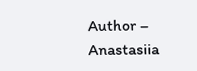Author – Anastasiia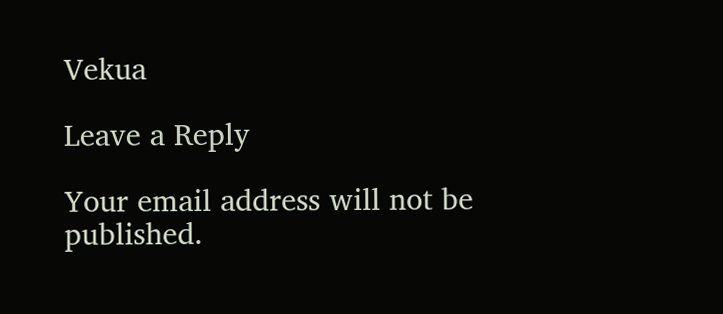Vekua

Leave a Reply

Your email address will not be published.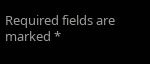Required fields are marked *